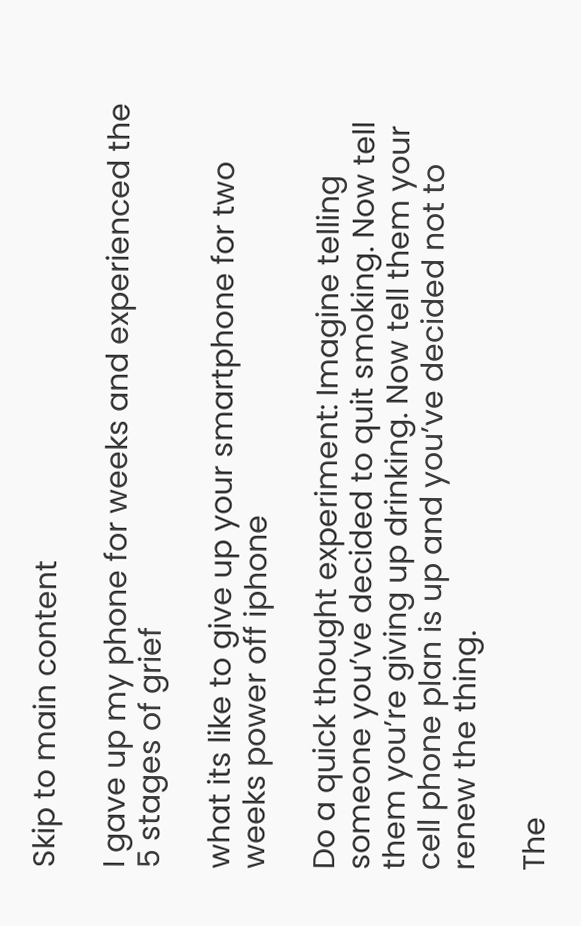Skip to main content

I gave up my phone for weeks and experienced the 5 stages of grief

what its like to give up your smartphone for two weeks power off iphone

Do a quick thought experiment: Imagine telling someone you’ve decided to quit smoking. Now tell them you’re giving up drinking. Now tell them your cell phone plan is up and you’ve decided not to renew the thing.

The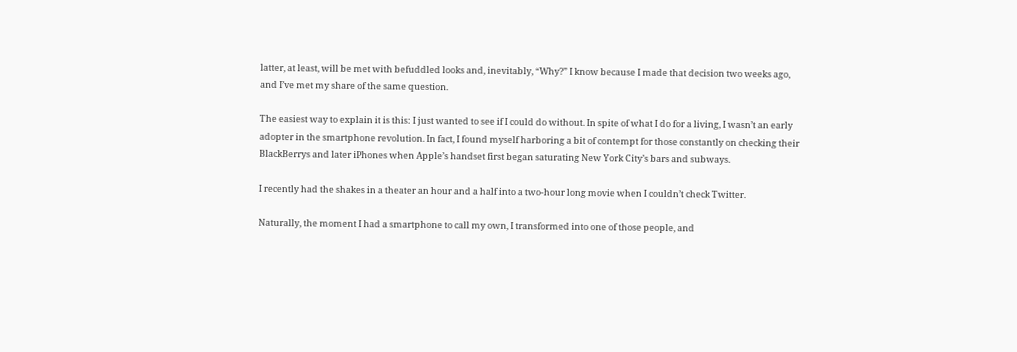latter, at least, will be met with befuddled looks and, inevitably, “Why?” I know because I made that decision two weeks ago, and I’ve met my share of the same question.

The easiest way to explain it is this: I just wanted to see if I could do without. In spite of what I do for a living, I wasn’t an early adopter in the smartphone revolution. In fact, I found myself harboring a bit of contempt for those constantly on checking their BlackBerrys and later iPhones when Apple’s handset first began saturating New York City’s bars and subways.

I recently had the shakes in a theater an hour and a half into a two-hour long movie when I couldn’t check Twitter.

Naturally, the moment I had a smartphone to call my own, I transformed into one of those people, and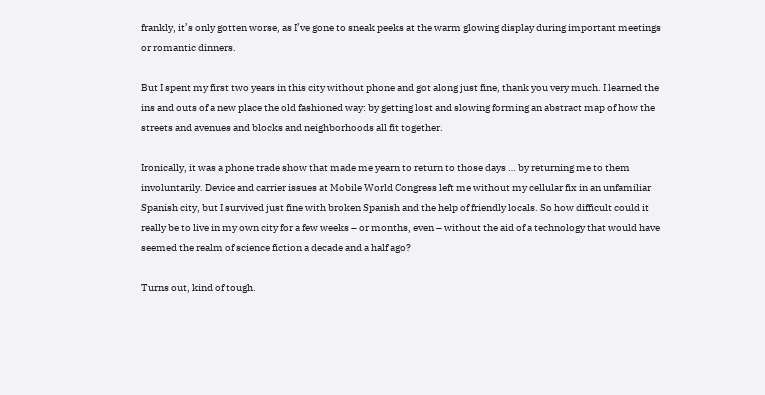frankly, it’s only gotten worse, as I’ve gone to sneak peeks at the warm glowing display during important meetings or romantic dinners.

But I spent my first two years in this city without phone and got along just fine, thank you very much. I learned the ins and outs of a new place the old fashioned way: by getting lost and slowing forming an abstract map of how the streets and avenues and blocks and neighborhoods all fit together.

Ironically, it was a phone trade show that made me yearn to return to those days … by returning me to them involuntarily. Device and carrier issues at Mobile World Congress left me without my cellular fix in an unfamiliar Spanish city, but I survived just fine with broken Spanish and the help of friendly locals. So how difficult could it really be to live in my own city for a few weeks – or months, even – without the aid of a technology that would have seemed the realm of science fiction a decade and a half ago?

Turns out, kind of tough.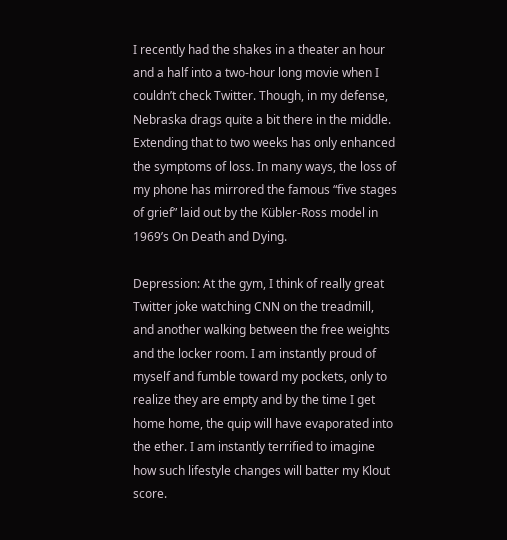I recently had the shakes in a theater an hour and a half into a two-hour long movie when I couldn’t check Twitter. Though, in my defense, Nebraska drags quite a bit there in the middle. Extending that to two weeks has only enhanced the symptoms of loss. In many ways, the loss of my phone has mirrored the famous “five stages of grief” laid out by the Kübler-Ross model in 1969’s On Death and Dying.

Depression: At the gym, I think of really great Twitter joke watching CNN on the treadmill, and another walking between the free weights and the locker room. I am instantly proud of myself and fumble toward my pockets, only to realize they are empty and by the time I get home home, the quip will have evaporated into the ether. I am instantly terrified to imagine how such lifestyle changes will batter my Klout score.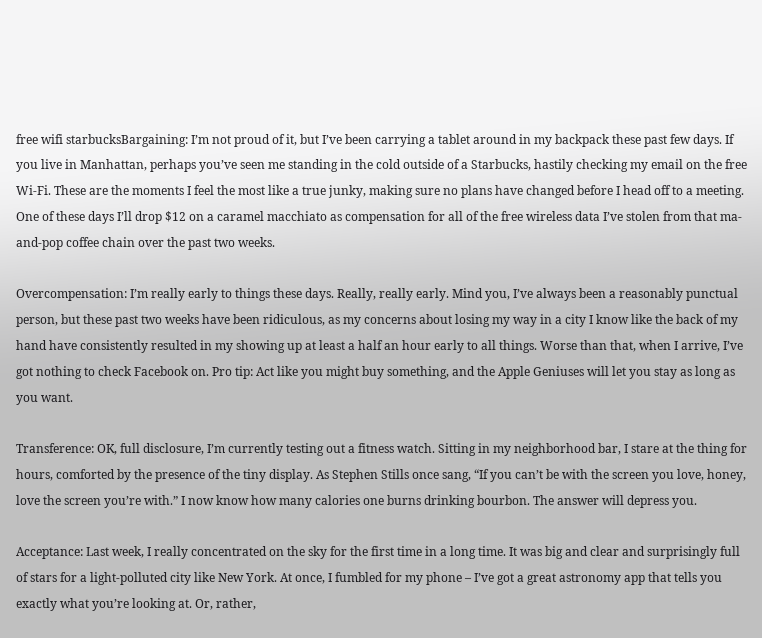free wifi starbucksBargaining: I’m not proud of it, but I’ve been carrying a tablet around in my backpack these past few days. If you live in Manhattan, perhaps you’ve seen me standing in the cold outside of a Starbucks, hastily checking my email on the free Wi-Fi. These are the moments I feel the most like a true junky, making sure no plans have changed before I head off to a meeting. One of these days I’ll drop $12 on a caramel macchiato as compensation for all of the free wireless data I’ve stolen from that ma-and-pop coffee chain over the past two weeks.

Overcompensation: I’m really early to things these days. Really, really early. Mind you, I’ve always been a reasonably punctual person, but these past two weeks have been ridiculous, as my concerns about losing my way in a city I know like the back of my hand have consistently resulted in my showing up at least a half an hour early to all things. Worse than that, when I arrive, I’ve got nothing to check Facebook on. Pro tip: Act like you might buy something, and the Apple Geniuses will let you stay as long as you want.

Transference: OK, full disclosure, I’m currently testing out a fitness watch. Sitting in my neighborhood bar, I stare at the thing for hours, comforted by the presence of the tiny display. As Stephen Stills once sang, “If you can’t be with the screen you love, honey, love the screen you’re with.” I now know how many calories one burns drinking bourbon. The answer will depress you.

Acceptance: Last week, I really concentrated on the sky for the first time in a long time. It was big and clear and surprisingly full of stars for a light-polluted city like New York. At once, I fumbled for my phone – I’ve got a great astronomy app that tells you exactly what you’re looking at. Or, rather,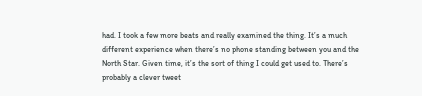had. I took a few more beats and really examined the thing. It’s a much different experience when there’s no phone standing between you and the North Star. Given time, it’s the sort of thing I could get used to. There’s probably a clever tweet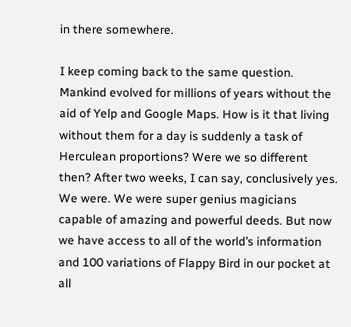in there somewhere.

I keep coming back to the same question. Mankind evolved for millions of years without the aid of Yelp and Google Maps. How is it that living without them for a day is suddenly a task of Herculean proportions? Were we so different then? After two weeks, I can say, conclusively yes. We were. We were super genius magicians capable of amazing and powerful deeds. But now we have access to all of the world’s information and 100 variations of Flappy Bird in our pocket at all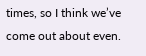times, so I think we’ve come out about even.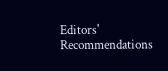Editors' Recommendations